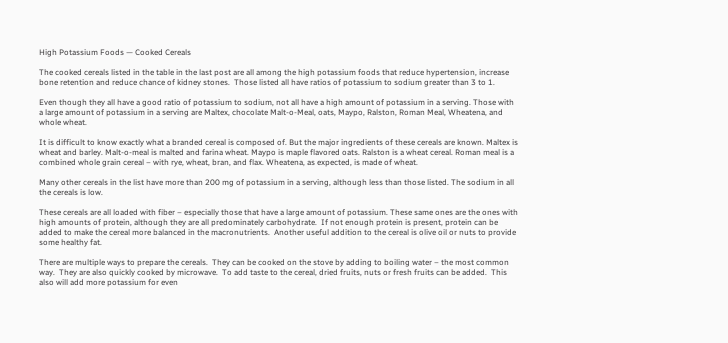High Potassium Foods — Cooked Cereals

The cooked cereals listed in the table in the last post are all among the high potassium foods that reduce hypertension, increase bone retention and reduce chance of kidney stones.  Those listed all have ratios of potassium to sodium greater than 3 to 1.

Even though they all have a good ratio of potassium to sodium, not all have a high amount of potassium in a serving. Those with a large amount of potassium in a serving are Maltex, chocolate Malt-o-Meal, oats, Maypo, Ralston, Roman Meal, Wheatena, and whole wheat.

It is difficult to know exactly what a branded cereal is composed of. But the major ingredients of these cereals are known. Maltex is wheat and barley. Malt-o-meal is malted and farina wheat. Maypo is maple flavored oats. Ralston is a wheat cereal. Roman meal is a combined whole grain cereal – with rye, wheat, bran, and flax. Wheatena, as expected, is made of wheat.

Many other cereals in the list have more than 200 mg of potassium in a serving, although less than those listed. The sodium in all the cereals is low.

These cereals are all loaded with fiber – especially those that have a large amount of potassium. These same ones are the ones with high amounts of protein, although they are all predominately carbohydrate.  If not enough protein is present, protein can be added to make the cereal more balanced in the macronutrients.  Another useful addition to the cereal is olive oil or nuts to provide some healthy fat.

There are multiple ways to prepare the cereals.  They can be cooked on the stove by adding to boiling water – the most common way.  They are also quickly cooked by microwave.  To add taste to the cereal, dried fruits, nuts or fresh fruits can be added.  This also will add more potassium for even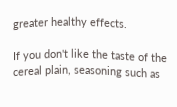greater healthy effects.

If you don't like the taste of the cereal plain, seasoning such as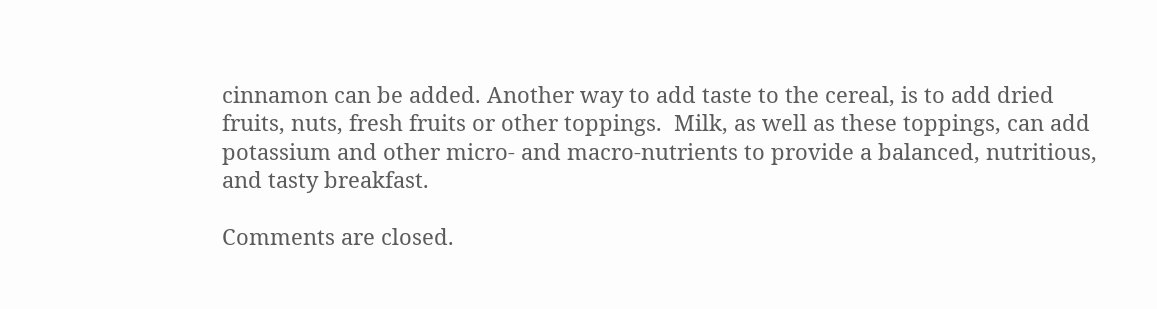cinnamon can be added. Another way to add taste to the cereal, is to add dried fruits, nuts, fresh fruits or other toppings.  Milk, as well as these toppings, can add potassium and other micro- and macro-nutrients to provide a balanced, nutritious, and tasty breakfast.

Comments are closed.